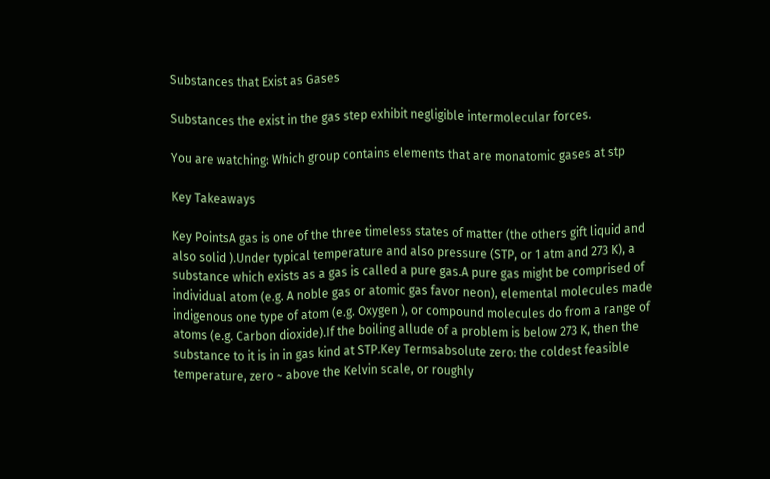Substances that Exist as Gases

Substances the exist in the gas step exhibit negligible intermolecular forces.

You are watching: Which group contains elements that are monatomic gases at stp

Key Takeaways

Key PointsA gas is one of the three timeless states of matter (the others gift liquid and also solid ).Under typical temperature and also pressure (STP, or 1 atm and 273 K), a substance which exists as a gas is called a pure gas.A pure gas might be comprised of individual atom (e.g. A noble gas or atomic gas favor neon), elemental molecules made indigenous one type of atom (e.g. Oxygen ), or compound molecules do from a range of atoms (e.g. Carbon dioxide).If the boiling allude of a problem is below 273 K, then the substance to it is in in gas kind at STP.Key Termsabsolute zero: the coldest feasible temperature, zero ~ above the Kelvin scale, or roughly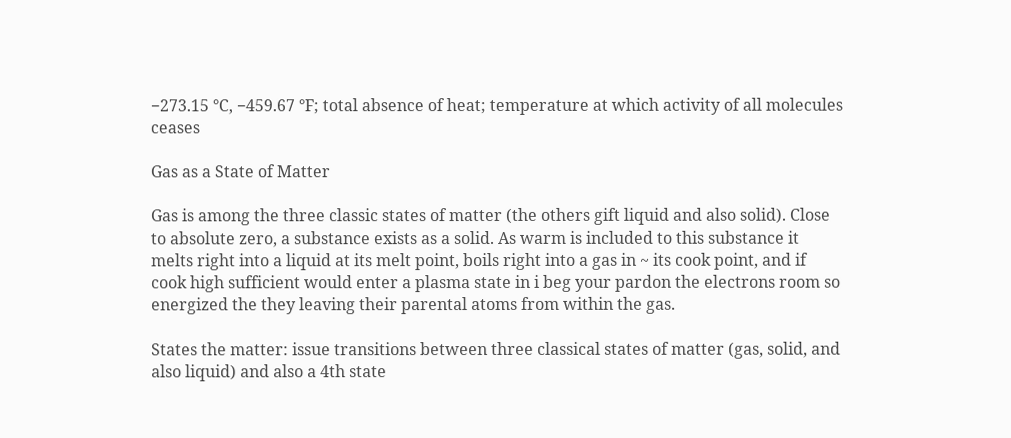−273.15 °C, −459.67 °F; total absence of heat; temperature at which activity of all molecules ceases

Gas as a State of Matter

Gas is among the three classic states of matter (the others gift liquid and also solid). Close to absolute zero, a substance exists as a solid. As warm is included to this substance it melts right into a liquid at its melt point, boils right into a gas in ~ its cook point, and if cook high sufficient would enter a plasma state in i beg your pardon the electrons room so energized the they leaving their parental atoms from within the gas.

States the matter: issue transitions between three classical states of matter (gas, solid, and also liquid) and also a 4th state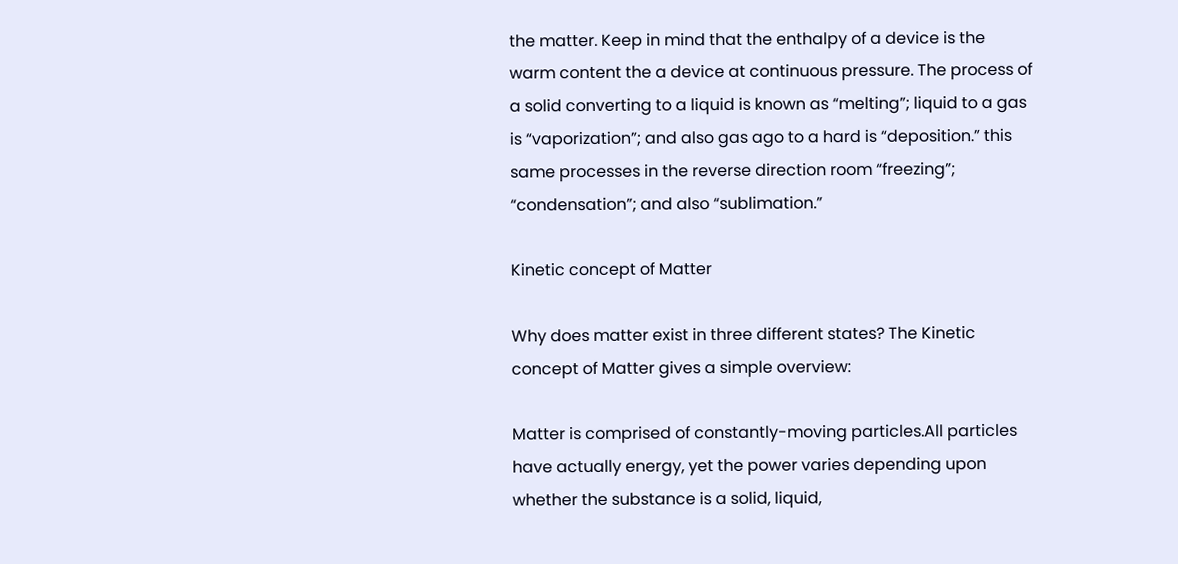the matter. Keep in mind that the enthalpy of a device is the warm content the a device at continuous pressure. The process of a solid converting to a liquid is known as “melting”; liquid to a gas is “vaporization”; and also gas ago to a hard is “deposition.” this same processes in the reverse direction room “freezing”; “condensation”; and also “sublimation.”

Kinetic concept of Matter

Why does matter exist in three different states? The Kinetic concept of Matter gives a simple overview:

Matter is comprised of constantly-moving particles.All particles have actually energy, yet the power varies depending upon whether the substance is a solid, liquid,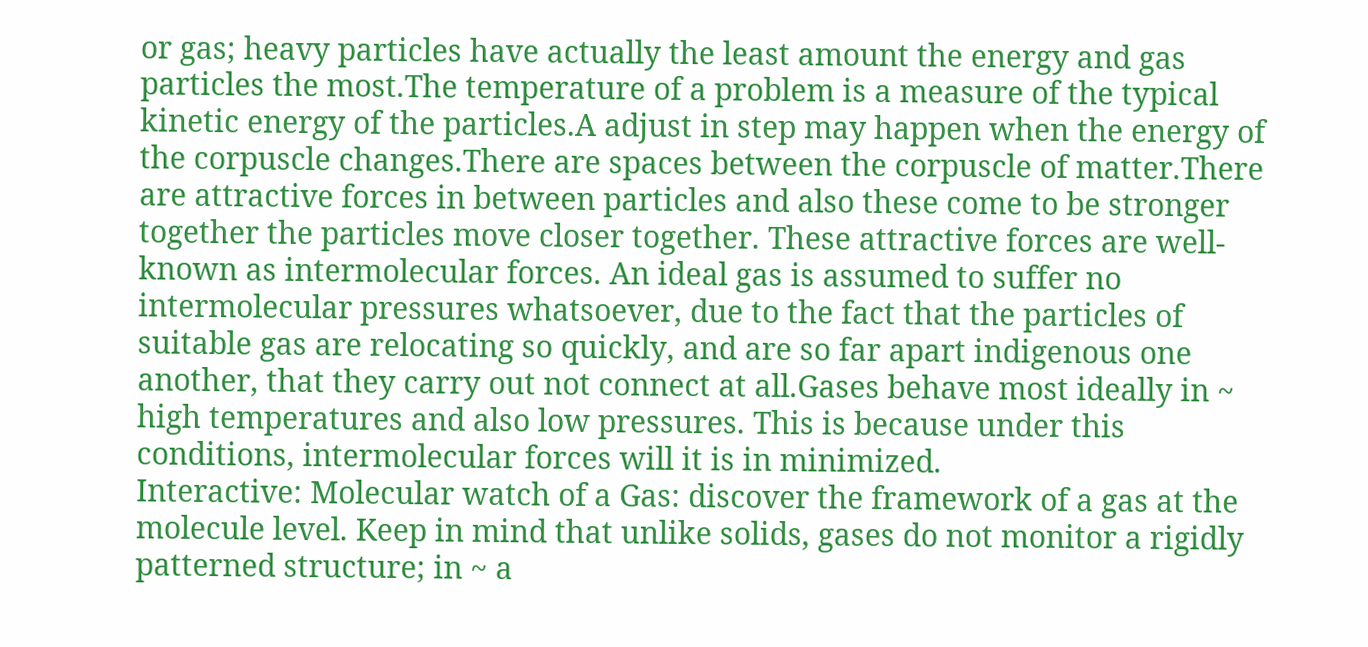or gas; heavy particles have actually the least amount the energy and gas particles the most.The temperature of a problem is a measure of the typical kinetic energy of the particles.A adjust in step may happen when the energy of the corpuscle changes.There are spaces between the corpuscle of matter.There are attractive forces in between particles and also these come to be stronger together the particles move closer together. These attractive forces are well-known as intermolecular forces. An ideal gas is assumed to suffer no intermolecular pressures whatsoever, due to the fact that the particles of suitable gas are relocating so quickly, and are so far apart indigenous one another, that they carry out not connect at all.Gases behave most ideally in ~ high temperatures and also low pressures. This is because under this conditions, intermolecular forces will it is in minimized.
Interactive: Molecular watch of a Gas: discover the framework of a gas at the molecule level. Keep in mind that unlike solids, gases do not monitor a rigidly patterned structure; in ~ a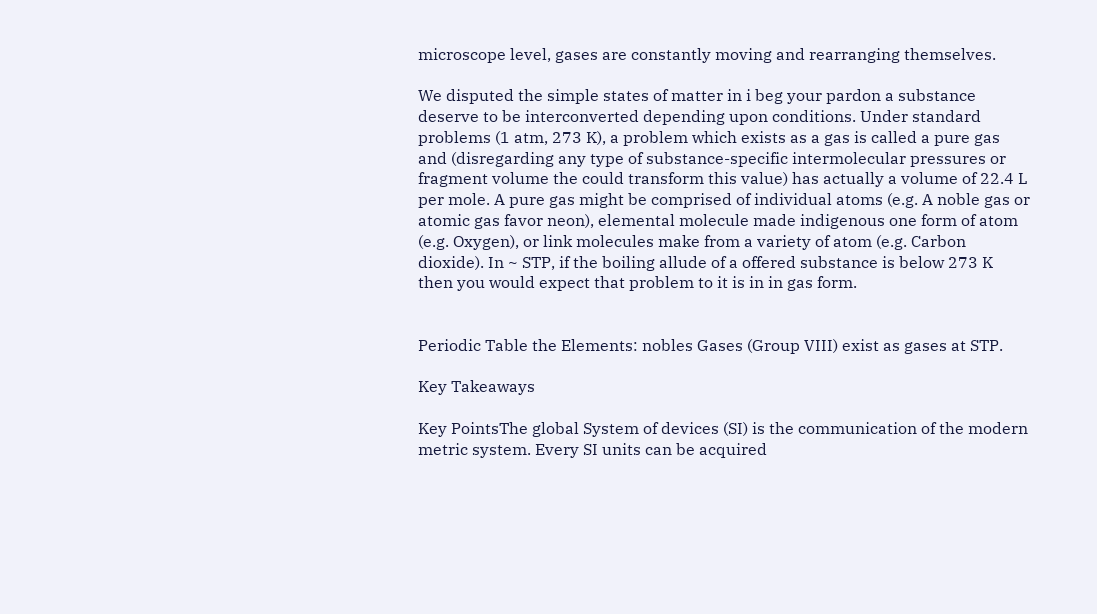microscope level, gases are constantly moving and rearranging themselves.

We disputed the simple states of matter in i beg your pardon a substance deserve to be interconverted depending upon conditions. Under standard problems (1 atm, 273 K), a problem which exists as a gas is called a pure gas and (disregarding any type of substance-specific intermolecular pressures or fragment volume the could transform this value) has actually a volume of 22.4 L per mole. A pure gas might be comprised of individual atoms (e.g. A noble gas or atomic gas favor neon), elemental molecule made indigenous one form of atom (e.g. Oxygen), or link molecules make from a variety of atom (e.g. Carbon dioxide). In ~ STP, if the boiling allude of a offered substance is below 273 K then you would expect that problem to it is in in gas form.


Periodic Table the Elements: nobles Gases (Group VIII) exist as gases at STP.

Key Takeaways

Key PointsThe global System of devices (SI) is the communication of the modern metric system. Every SI units can be acquired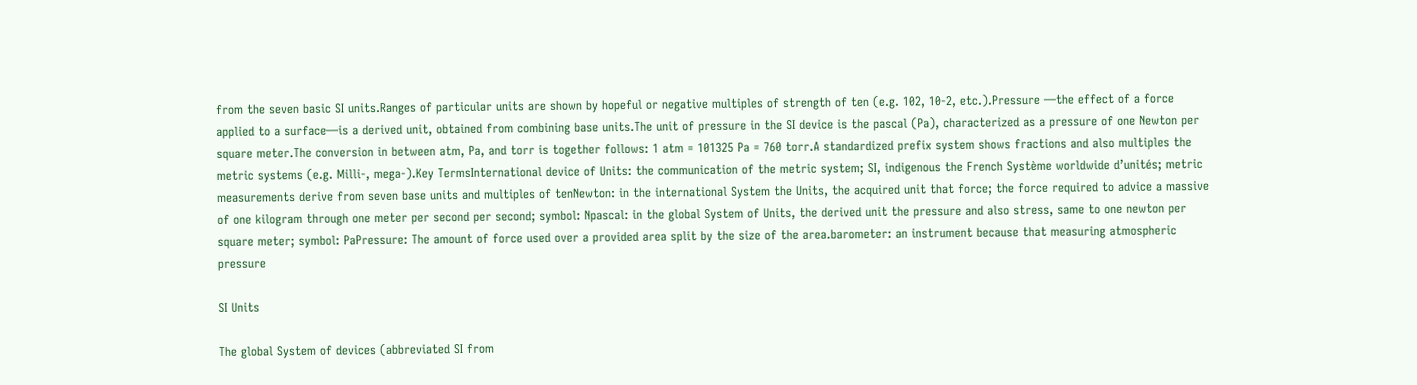from the seven basic SI units.Ranges of particular units are shown by hopeful or negative multiples of strength of ten (e.g. 102, 10-2, etc.).Pressure —the effect of a force applied to a surface—is a derived unit, obtained from combining base units.The unit of pressure in the SI device is the pascal (Pa), characterized as a pressure of one Newton per square meter.The conversion in between atm, Pa, and torr is together follows: 1 atm = 101325 Pa = 760 torr.A standardized prefix system shows fractions and also multiples the metric systems (e.g. Milli-, mega-).Key TermsInternational device of Units: the communication of the metric system; SI, indigenous the French Système worldwide d’unités; metric measurements derive from seven base units and multiples of tenNewton: in the international System the Units, the acquired unit that force; the force required to advice a massive of one kilogram through one meter per second per second; symbol: Npascal: in the global System of Units, the derived unit the pressure and also stress, same to one newton per square meter; symbol: PaPressure: The amount of force used over a provided area split by the size of the area.barometer: an instrument because that measuring atmospheric pressure

SI Units

The global System of devices (abbreviated SI from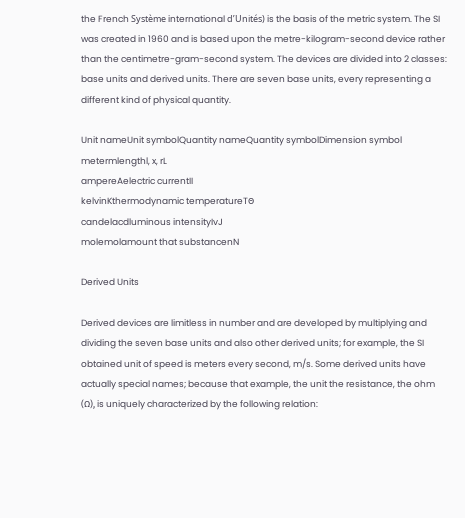the French Système international d’Unités) is the basis of the metric system. The SI was created in 1960 and is based upon the metre-kilogram-second device rather than the centimetre-gram-second system. The devices are divided into 2 classes: base units and derived units. There are seven base units, every representing a different kind of physical quantity.

Unit nameUnit symbolQuantity nameQuantity symbolDimension symbol
metermlengthl, x, rL
ampereAelectric currentII
kelvinKthermodynamic temperatureTΘ
candelacdluminous intensityIvJ
molemolamount that substancenN

Derived Units

Derived devices are limitless in number and are developed by multiplying and dividing the seven base units and also other derived units; for example, the SI obtained unit of speed is meters every second, m/s. Some derived units have actually special names; because that example, the unit the resistance, the ohm (Ω), is uniquely characterized by the following relation: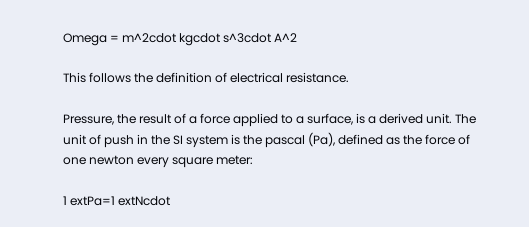Omega = m^2cdot kgcdot s^3cdot A^2

This follows the definition of electrical resistance.

Pressure, the result of a force applied to a surface, is a derived unit. The unit of push in the SI system is the pascal (Pa), defined as the force of one newton every square meter:

1 extPa=1 extNcdot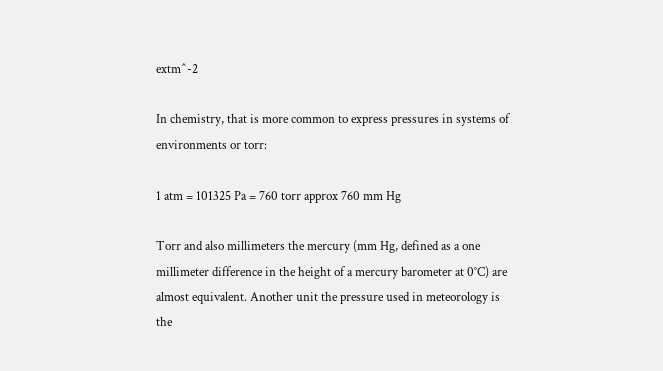extm^-2

In chemistry, that is more common to express pressures in systems of environments or torr:

1 atm = 101325 Pa = 760 torr approx 760 mm Hg

Torr and also millimeters the mercury (mm Hg, defined as a one millimeter difference in the height of a mercury barometer at 0°C) are almost equivalent. Another unit the pressure used in meteorology is the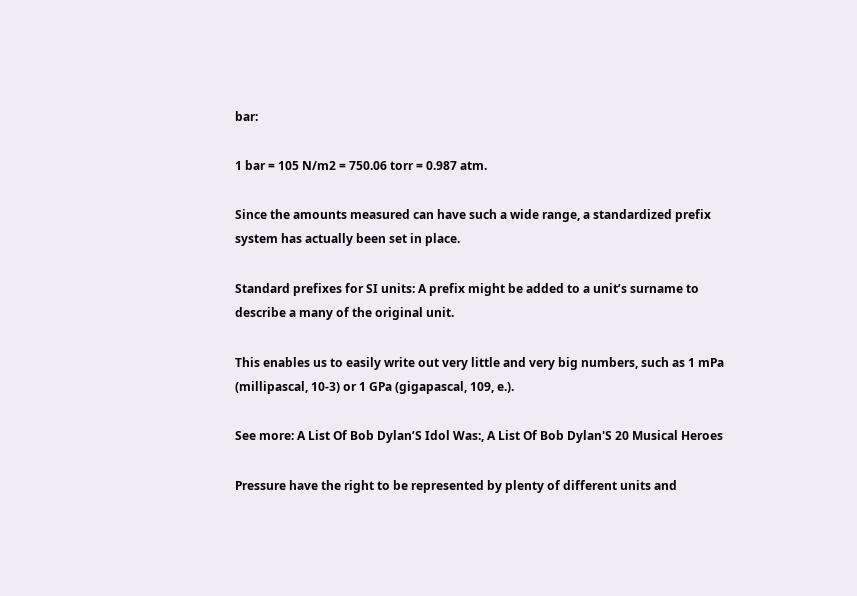bar:

1 bar = 105 N/m2 = 750.06 torr = 0.987 atm.

Since the amounts measured can have such a wide range, a standardized prefix system has actually been set in place.

Standard prefixes for SI units: A prefix might be added to a unit’s surname to describe a many of the original unit.

This enables us to easily write out very little and very big numbers, such as 1 mPa (millipascal, 10-3) or 1 GPa (gigapascal, 109, e.).

See more: A List Of Bob Dylan’S Idol Was:, A List Of Bob Dylan'S 20 Musical Heroes

Pressure have the right to be represented by plenty of different units and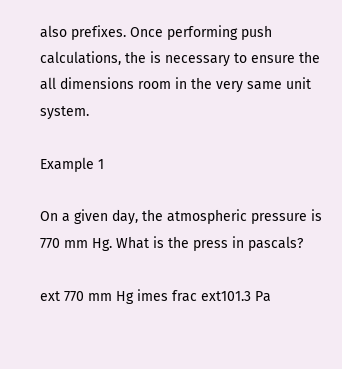also prefixes. Once performing push calculations, the is necessary to ensure the all dimensions room in the very same unit system.

Example 1

On a given day, the atmospheric pressure is 770 mm Hg. What is the press in pascals?

ext 770 mm Hg imes frac ext101.3 Pa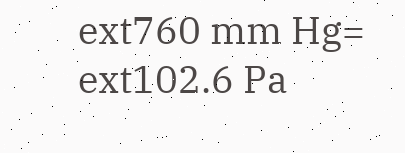ext760 mm Hg= ext102.6 Pa